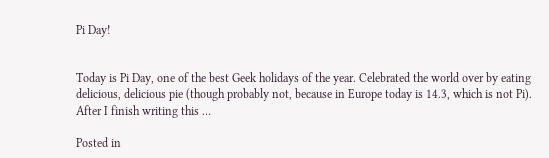Pi Day!


Today is Pi Day, one of the best Geek holidays of the year. Celebrated the world over by eating delicious, delicious pie (though probably not, because in Europe today is 14.3, which is not Pi). After I finish writing this …

Posted in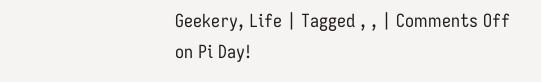Geekery, Life | Tagged , , | Comments Off on Pi Day!